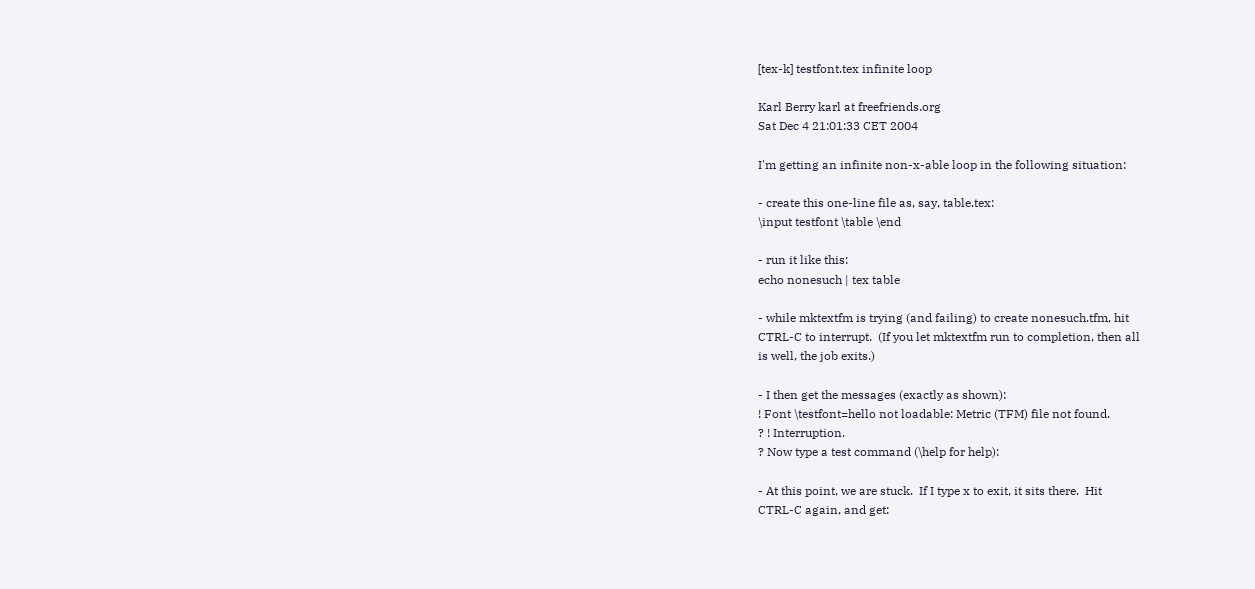[tex-k] testfont.tex infinite loop

Karl Berry karl at freefriends.org
Sat Dec 4 21:01:33 CET 2004

I'm getting an infinite non-x-able loop in the following situation:

- create this one-line file as, say, table.tex:
\input testfont \table \end

- run it like this:
echo nonesuch | tex table

- while mktextfm is trying (and failing) to create nonesuch.tfm, hit
CTRL-C to interrupt.  (If you let mktextfm run to completion, then all
is well, the job exits.)

- I then get the messages (exactly as shown):
! Font \testfont=hello not loadable: Metric (TFM) file not found.
? ! Interruption.
? Now type a test command (\help for help):

- At this point, we are stuck.  If I type x to exit, it sits there.  Hit
CTRL-C again, and get: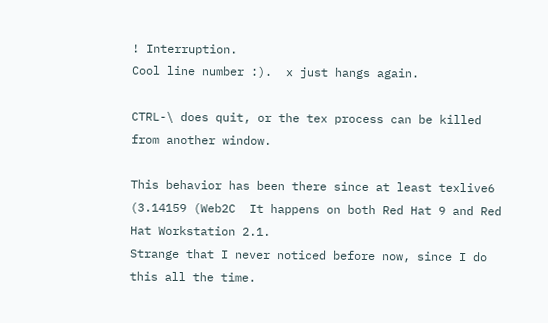! Interruption.
Cool line number :).  x just hangs again.

CTRL-\ does quit, or the tex process can be killed from another window.

This behavior has been there since at least texlive6 (3.14159 (Web2C  It happens on both Red Hat 9 and Red Hat Workstation 2.1.
Strange that I never noticed before now, since I do this all the time.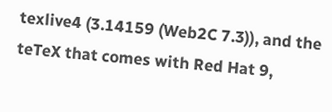texlive4 (3.14159 (Web2C 7.3)), and the teTeX that comes with Red Hat 9,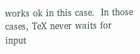works ok in this case.  In those cases, TeX never waits for input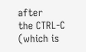after
the CTRL-C (which is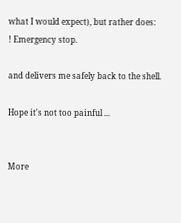what I would expect), but rather does:
! Emergency stop.

and delivers me safely back to the shell.

Hope it's not too painful ...


More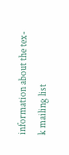information about the tex-k mailing list